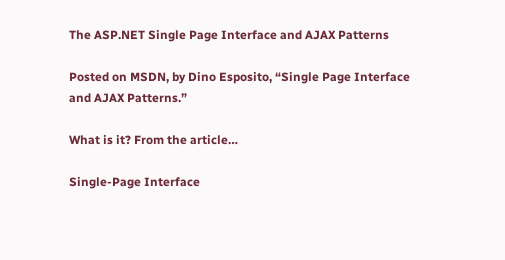The ASP.NET Single Page Interface and AJAX Patterns

Posted on MSDN, by Dino Esposito, “Single Page Interface and AJAX Patterns.”

What is it? From the article…

Single-Page Interface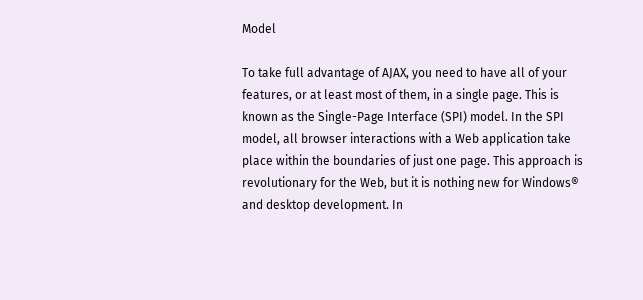Model

To take full advantage of AJAX, you need to have all of your features, or at least most of them, in a single page. This is known as the Single-Page Interface (SPI) model. In the SPI model, all browser interactions with a Web application take place within the boundaries of just one page. This approach is revolutionary for the Web, but it is nothing new for Windows® and desktop development. In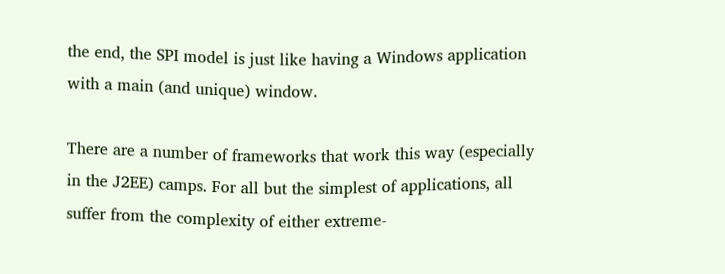the end, the SPI model is just like having a Windows application with a main (and unique) window.

There are a number of frameworks that work this way (especially in the J2EE) camps. For all but the simplest of applications, all suffer from the complexity of either extreme-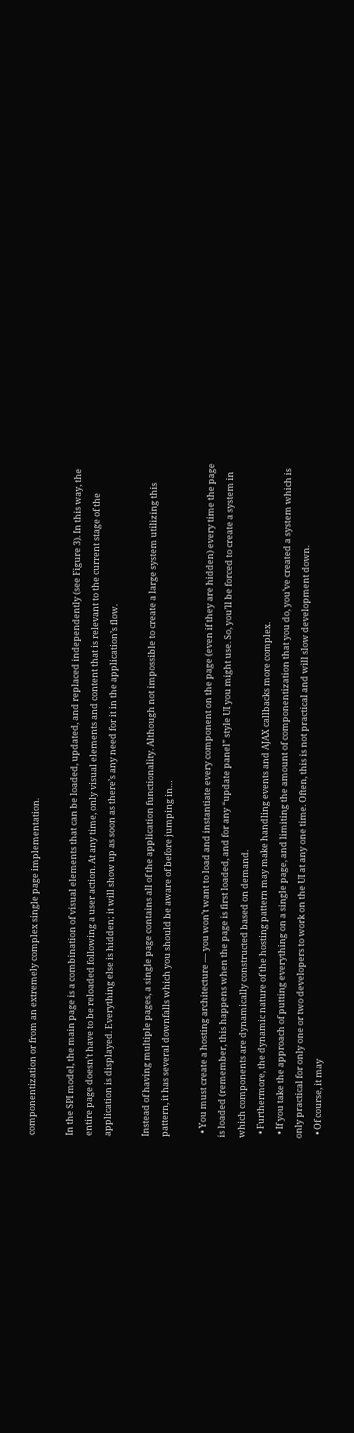componentization or from an extremely complex single page implementation.

In the SPI model, the main page is a combination of visual elements that can be loaded, updated, and replaced independently (see Figure 3). In this way, the entire page doesn’t have to be reloaded following a user action. At any time, only visual elements and content that is relevant to the current stage of the application is displayed. Everything else is hidden; it will show up as soon as there’s any need for it in the application’s flow.

Instead of having multiple pages, a single page contains all of the application functionality. Although not impossible to create a large system utilizing this pattern, it has several downfalls which you should be aware of before jumping in…

  • You must create a hosting architecture — you won’t want to load and instantiate every component on the page (even if they are hidden) every time the page is loaded (remember, this happens when the page is first loaded, and for any “update panel” style UI you might use. So, you’ll be forced to create a system in which components are dynamically constructed based on demand.
  • Furthermore, the dynamic nature of the hosting pattern may make handling events and AJAX callbacks more complex.
  • If you take the approach of putting everything on a single page, and limiting the amount of componentization that you do, you’ve created a system which is only practical for only one or two developers to work on the UI at any one time. Often, this is not practical and will slow development down.
  • Of course, it may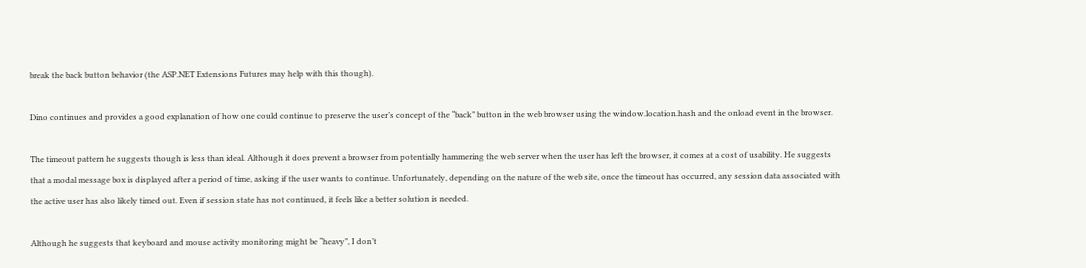break the back button behavior (the ASP.NET Extensions Futures may help with this though).

Dino continues and provides a good explanation of how one could continue to preserve the user’s concept of the “back” button in the web browser using the window.location.hash and the onload event in the browser.

The timeout pattern he suggests though is less than ideal. Although it does prevent a browser from potentially hammering the web server when the user has left the browser, it comes at a cost of usability. He suggests that a modal message box is displayed after a period of time, asking if the user wants to continue. Unfortunately, depending on the nature of the web site, once the timeout has occurred, any session data associated with the active user has also likely timed out. Even if session state has not continued, it feels like a better solution is needed.

Although he suggests that keyboard and mouse activity monitoring might be “heavy”, I don’t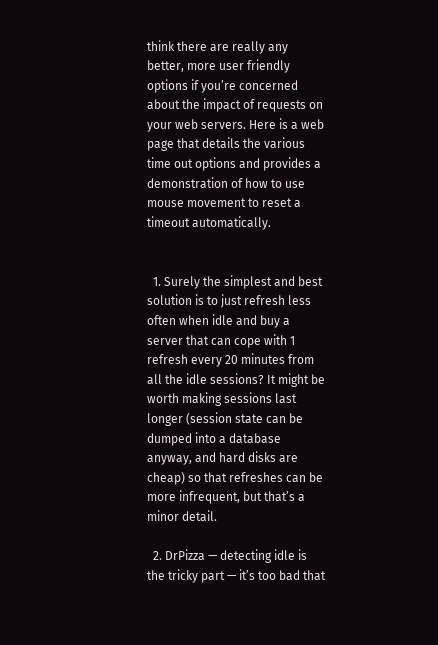think there are really any better, more user friendly options if you’re concerned about the impact of requests on your web servers. Here is a web page that details the various time out options and provides a demonstration of how to use mouse movement to reset a timeout automatically.


  1. Surely the simplest and best solution is to just refresh less often when idle and buy a server that can cope with 1 refresh every 20 minutes from all the idle sessions? It might be worth making sessions last longer (session state can be dumped into a database anyway, and hard disks are cheap) so that refreshes can be more infrequent, but that’s a minor detail.

  2. DrPizza — detecting idle is the tricky part — it’s too bad that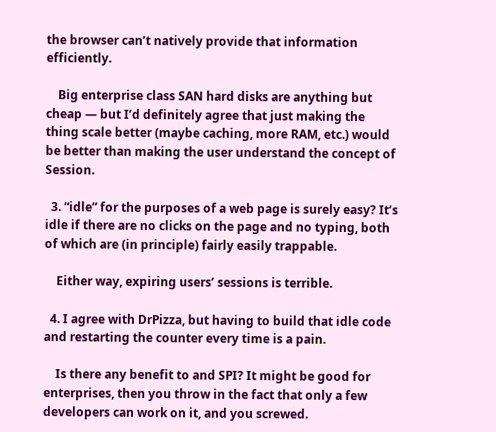the browser can’t natively provide that information efficiently.

    Big enterprise class SAN hard disks are anything but cheap — but I’d definitely agree that just making the thing scale better (maybe caching, more RAM, etc.) would be better than making the user understand the concept of Session.

  3. “idle” for the purposes of a web page is surely easy? It’s idle if there are no clicks on the page and no typing, both of which are (in principle) fairly easily trappable.

    Either way, expiring users’ sessions is terrible.

  4. I agree with DrPizza, but having to build that idle code and restarting the counter every time is a pain.

    Is there any benefit to and SPI? It might be good for enterprises, then you throw in the fact that only a few developers can work on it, and you screwed.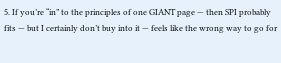5. If you’re “in” to the principles of one GIANT page — then SPI probably fits — but I certainly don’t buy into it — feels like the wrong way to go for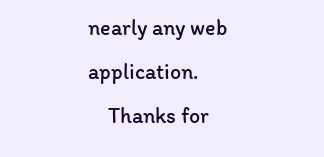nearly any web application.
    Thanks for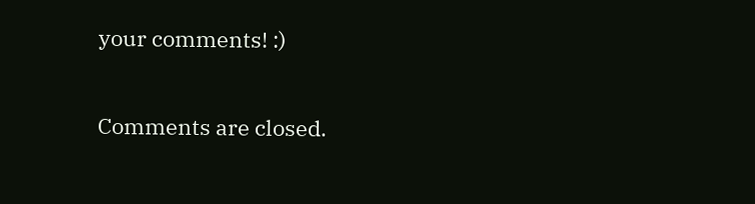your comments! :)

Comments are closed.